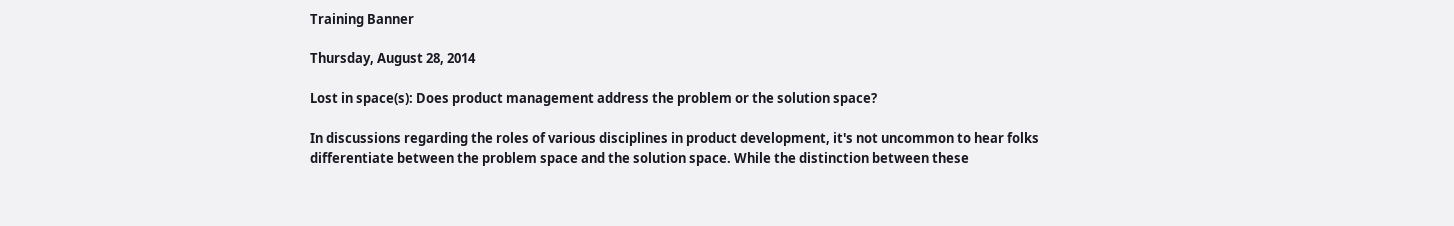Training Banner

Thursday, August 28, 2014

Lost in space(s): Does product management address the problem or the solution space?

In discussions regarding the roles of various disciplines in product development, it's not uncommon to hear folks differentiate between the problem space and the solution space. While the distinction between these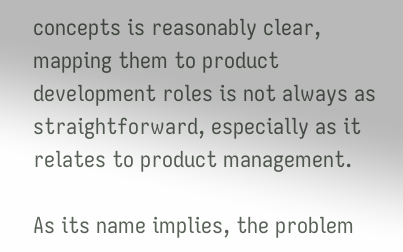concepts is reasonably clear, mapping them to product development roles is not always as straightforward, especially as it relates to product management.

As its name implies, the problem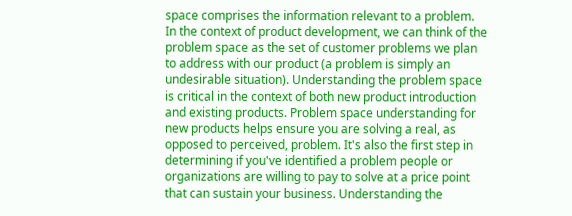space comprises the information relevant to a problem. In the context of product development, we can think of the problem space as the set of customer problems we plan to address with our product (a problem is simply an undesirable situation). Understanding the problem space is critical in the context of both new product introduction and existing products. Problem space understanding for new products helps ensure you are solving a real, as opposed to perceived, problem. It's also the first step in determining if you've identified a problem people or organizations are willing to pay to solve at a price point that can sustain your business. Understanding the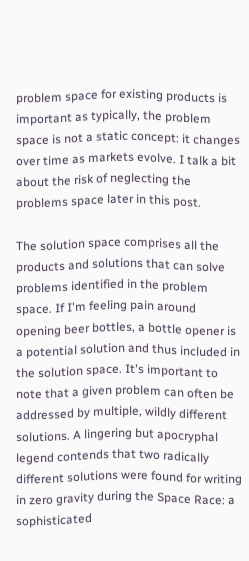problem space for existing products is important as typically, the problem space is not a static concept: it changes over time as markets evolve. I talk a bit about the risk of neglecting the problems space later in this post.

The solution space comprises all the products and solutions that can solve problems identified in the problem space. If I'm feeling pain around opening beer bottles, a bottle opener is a potential solution and thus included in the solution space. It's important to note that a given problem can often be addressed by multiple, wildly different solutions. A lingering but apocryphal legend contends that two radically different solutions were found for writing in zero gravity during the Space Race: a sophisticated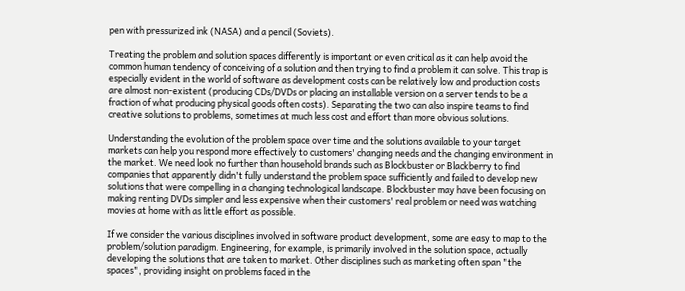pen with pressurized ink (NASA) and a pencil (Soviets).

Treating the problem and solution spaces differently is important or even critical as it can help avoid the common human tendency of conceiving of a solution and then trying to find a problem it can solve. This trap is especially evident in the world of software as development costs can be relatively low and production costs are almost non-existent (producing CDs/DVDs or placing an installable version on a server tends to be a fraction of what producing physical goods often costs). Separating the two can also inspire teams to find creative solutions to problems, sometimes at much less cost and effort than more obvious solutions.

Understanding the evolution of the problem space over time and the solutions available to your target markets can help you respond more effectively to customers' changing needs and the changing environment in the market. We need look no further than household brands such as Blockbuster or Blackberry to find companies that apparently didn't fully understand the problem space sufficiently and failed to develop new solutions that were compelling in a changing technological landscape. Blockbuster may have been focusing on making renting DVDs simpler and less expensive when their customers' real problem or need was watching movies at home with as little effort as possible.

If we consider the various disciplines involved in software product development, some are easy to map to the problem/solution paradigm. Engineering, for example, is primarily involved in the solution space, actually developing the solutions that are taken to market. Other disciplines such as marketing often span "the spaces", providing insight on problems faced in the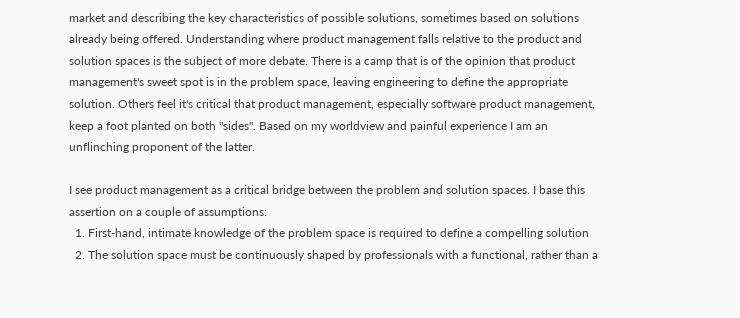market and describing the key characteristics of possible solutions, sometimes based on solutions already being offered. Understanding where product management falls relative to the product and solution spaces is the subject of more debate. There is a camp that is of the opinion that product management's sweet spot is in the problem space, leaving engineering to define the appropriate solution. Others feel it's critical that product management, especially software product management, keep a foot planted on both "sides". Based on my worldview and painful experience I am an unflinching proponent of the latter.

I see product management as a critical bridge between the problem and solution spaces. I base this assertion on a couple of assumptions:
  1. First-hand, intimate knowledge of the problem space is required to define a compelling solution
  2. The solution space must be continuously shaped by professionals with a functional, rather than a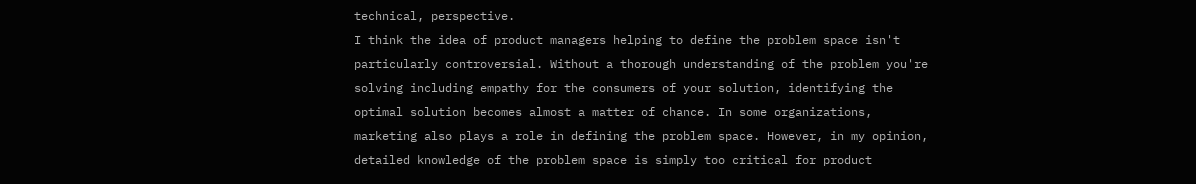technical, perspective.
I think the idea of product managers helping to define the problem space isn't particularly controversial. Without a thorough understanding of the problem you're solving including empathy for the consumers of your solution, identifying the optimal solution becomes almost a matter of chance. In some organizations, marketing also plays a role in defining the problem space. However, in my opinion, detailed knowledge of the problem space is simply too critical for product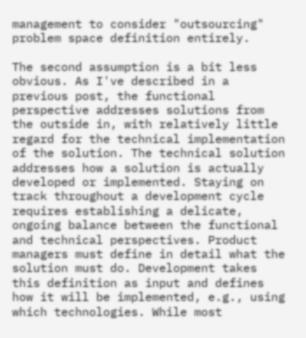management to consider "outsourcing" problem space definition entirely.

The second assumption is a bit less obvious. As I've described in a previous post, the functional perspective addresses solutions from the outside in, with relatively little regard for the technical implementation of the solution. The technical solution addresses how a solution is actually developed or implemented. Staying on track throughout a development cycle requires establishing a delicate, ongoing balance between the functional and technical perspectives. Product managers must define in detail what the solution must do. Development takes this definition as input and defines how it will be implemented, e.g., using which technologies. While most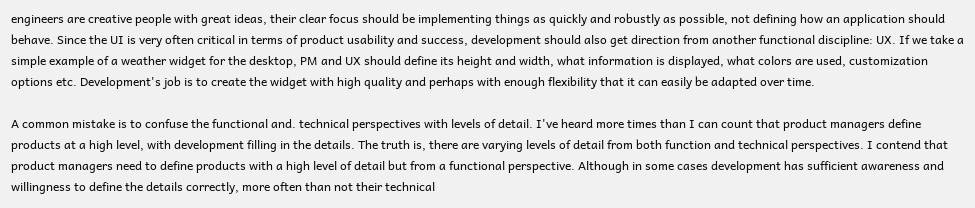engineers are creative people with great ideas, their clear focus should be implementing things as quickly and robustly as possible, not defining how an application should behave. Since the UI is very often critical in terms of product usability and success, development should also get direction from another functional discipline: UX. If we take a simple example of a weather widget for the desktop, PM and UX should define its height and width, what information is displayed, what colors are used, customization options etc. Development's job is to create the widget with high quality and perhaps with enough flexibility that it can easily be adapted over time.

A common mistake is to confuse the functional and. technical perspectives with levels of detail. I've heard more times than I can count that product managers define products at a high level, with development filling in the details. The truth is, there are varying levels of detail from both function and technical perspectives. I contend that product managers need to define products with a high level of detail but from a functional perspective. Although in some cases development has sufficient awareness and willingness to define the details correctly, more often than not their technical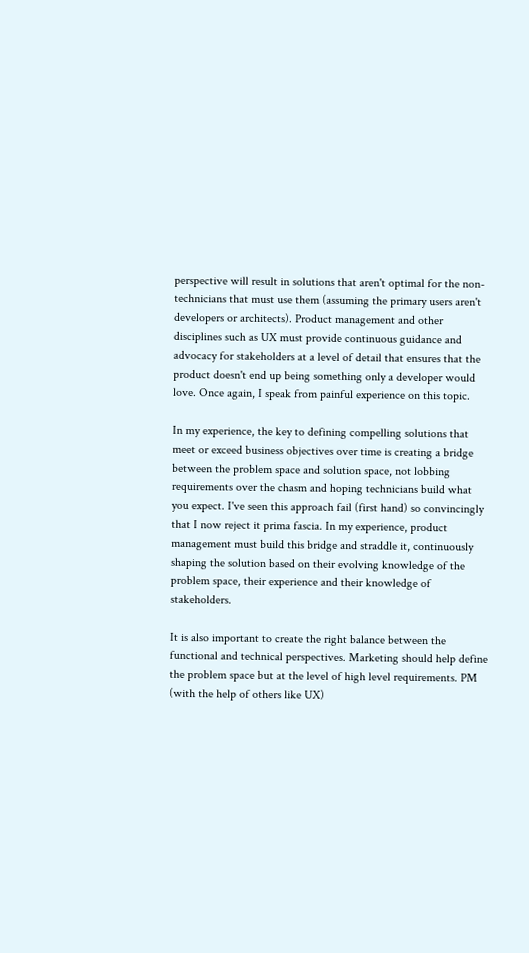perspective will result in solutions that aren't optimal for the non-technicians that must use them (assuming the primary users aren't developers or architects). Product management and other disciplines such as UX must provide continuous guidance and advocacy for stakeholders at a level of detail that ensures that the product doesn't end up being something only a developer would love. Once again, I speak from painful experience on this topic.

In my experience, the key to defining compelling solutions that meet or exceed business objectives over time is creating a bridge between the problem space and solution space, not lobbing requirements over the chasm and hoping technicians build what you expect. I've seen this approach fail (first hand) so convincingly that I now reject it prima fascia. In my experience, product management must build this bridge and straddle it, continuously shaping the solution based on their evolving knowledge of the problem space, their experience and their knowledge of stakeholders.

It is also important to create the right balance between the functional and technical perspectives. Marketing should help define the problem space but at the level of high level requirements. PM (with the help of others like UX)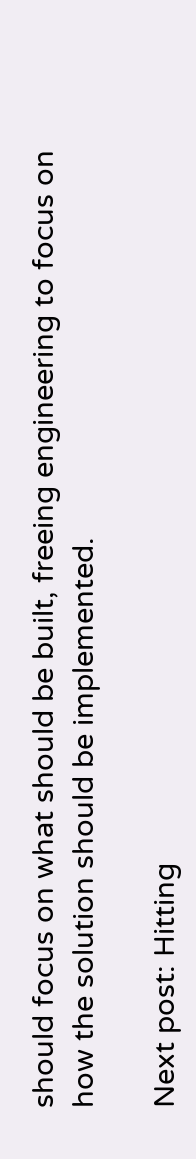should focus on what should be built, freeing engineering to focus on how the solution should be implemented.

Next post: Hitting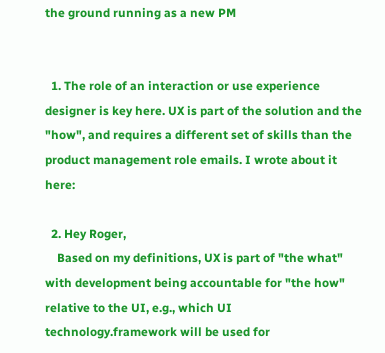the ground running as a new PM


  1. The role of an interaction or use experience designer is key here. UX is part of the solution and the "how", and requires a different set of skills than the product management role emails. I wrote about it here:

  2. Hey Roger,
    Based on my definitions, UX is part of "the what" with development being accountable for "the how" relative to the UI, e.g., which UI technology.framework will be used for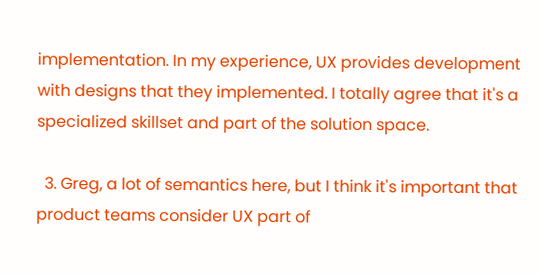implementation. In my experience, UX provides development with designs that they implemented. I totally agree that it's a specialized skillset and part of the solution space.

  3. Greg, a lot of semantics here, but I think it's important that product teams consider UX part of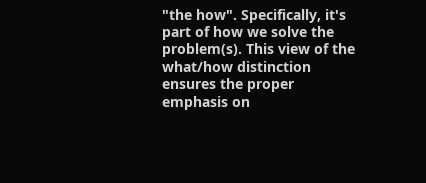"the how". Specifically, it's part of how we solve the problem(s). This view of the what/how distinction ensures the proper emphasis on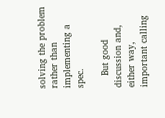solving the problem rather than implementing a spec.

    But good discussion and, either way, important calling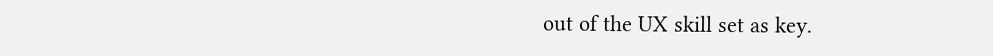out of the UX skill set as key.